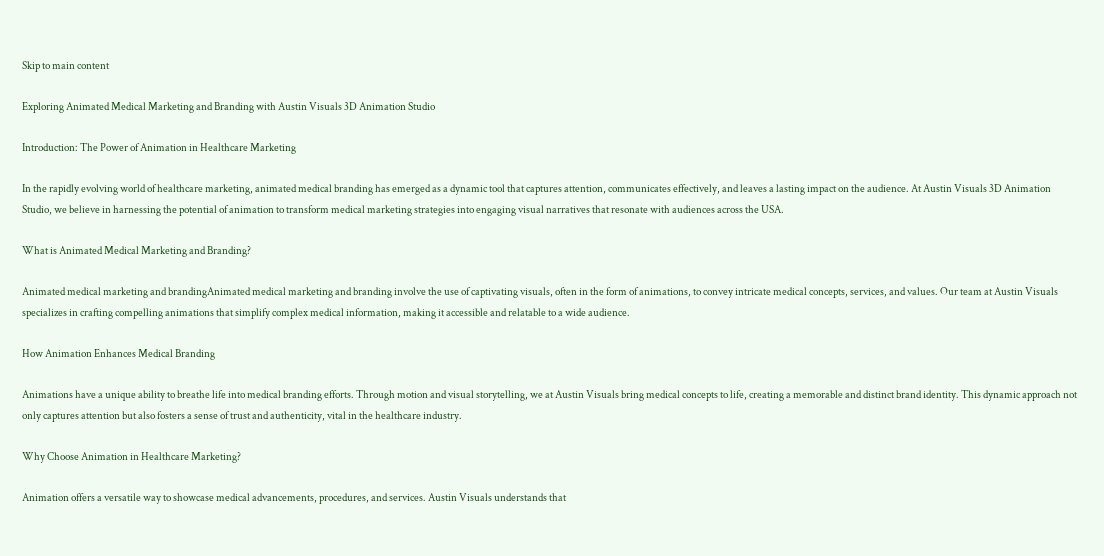Skip to main content

Exploring Animated Medical Marketing and Branding with Austin Visuals 3D Animation Studio

Introduction: The Power of Animation in Healthcare Marketing

In the rapidly evolving world of healthcare marketing, animated medical branding has emerged as a dynamic tool that captures attention, communicates effectively, and leaves a lasting impact on the audience. At Austin Visuals 3D Animation Studio, we believe in harnessing the potential of animation to transform medical marketing strategies into engaging visual narratives that resonate with audiences across the USA.

What is Animated Medical Marketing and Branding?

Animated medical marketing and brandingAnimated medical marketing and branding involve the use of captivating visuals, often in the form of animations, to convey intricate medical concepts, services, and values. Our team at Austin Visuals specializes in crafting compelling animations that simplify complex medical information, making it accessible and relatable to a wide audience.

How Animation Enhances Medical Branding

Animations have a unique ability to breathe life into medical branding efforts. Through motion and visual storytelling, we at Austin Visuals bring medical concepts to life, creating a memorable and distinct brand identity. This dynamic approach not only captures attention but also fosters a sense of trust and authenticity, vital in the healthcare industry.

Why Choose Animation in Healthcare Marketing?

Animation offers a versatile way to showcase medical advancements, procedures, and services. Austin Visuals understands that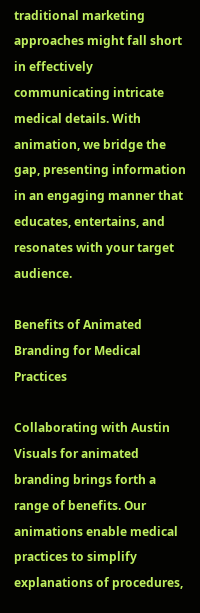traditional marketing approaches might fall short in effectively communicating intricate medical details. With animation, we bridge the gap, presenting information in an engaging manner that educates, entertains, and resonates with your target audience.

Benefits of Animated Branding for Medical Practices

Collaborating with Austin Visuals for animated branding brings forth a range of benefits. Our animations enable medical practices to simplify explanations of procedures,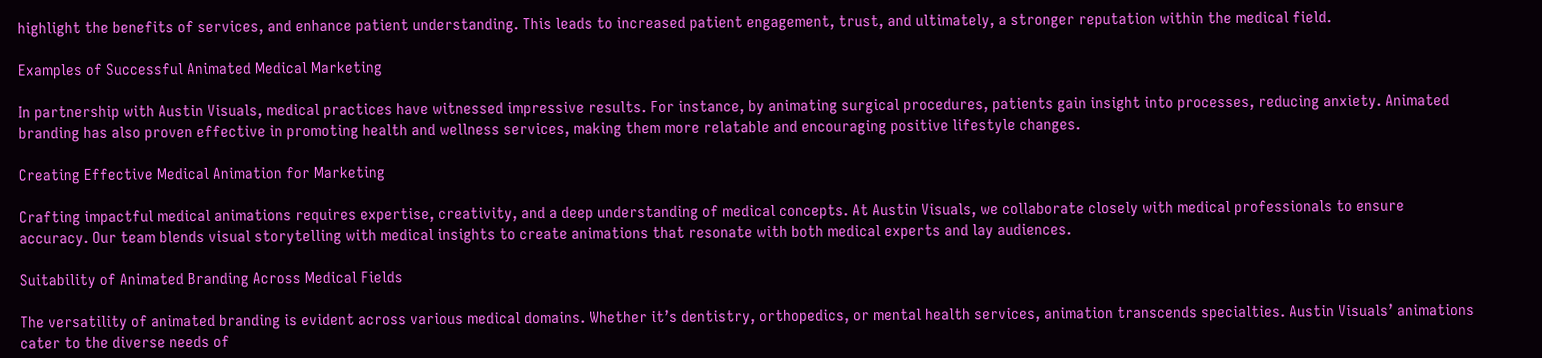highlight the benefits of services, and enhance patient understanding. This leads to increased patient engagement, trust, and ultimately, a stronger reputation within the medical field.

Examples of Successful Animated Medical Marketing

In partnership with Austin Visuals, medical practices have witnessed impressive results. For instance, by animating surgical procedures, patients gain insight into processes, reducing anxiety. Animated branding has also proven effective in promoting health and wellness services, making them more relatable and encouraging positive lifestyle changes.

Creating Effective Medical Animation for Marketing

Crafting impactful medical animations requires expertise, creativity, and a deep understanding of medical concepts. At Austin Visuals, we collaborate closely with medical professionals to ensure accuracy. Our team blends visual storytelling with medical insights to create animations that resonate with both medical experts and lay audiences.

Suitability of Animated Branding Across Medical Fields

The versatility of animated branding is evident across various medical domains. Whether it’s dentistry, orthopedics, or mental health services, animation transcends specialties. Austin Visuals’ animations cater to the diverse needs of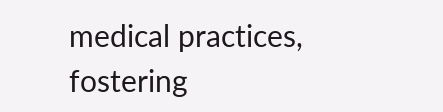medical practices, fostering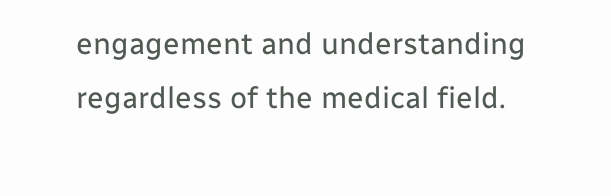engagement and understanding regardless of the medical field.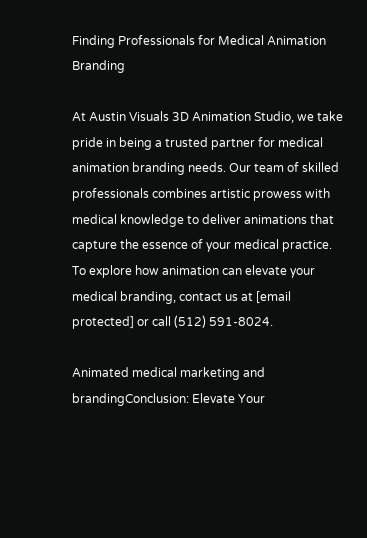Finding Professionals for Medical Animation Branding

At Austin Visuals 3D Animation Studio, we take pride in being a trusted partner for medical animation branding needs. Our team of skilled professionals combines artistic prowess with medical knowledge to deliver animations that capture the essence of your medical practice. To explore how animation can elevate your medical branding, contact us at [email protected] or call (512) 591-8024.

Animated medical marketing and brandingConclusion: Elevate Your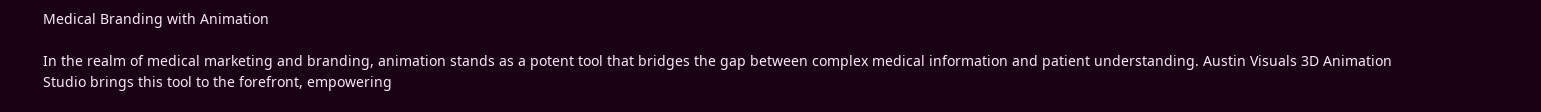Medical Branding with Animation

In the realm of medical marketing and branding, animation stands as a potent tool that bridges the gap between complex medical information and patient understanding. Austin Visuals 3D Animation Studio brings this tool to the forefront, empowering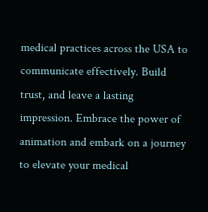medical practices across the USA to communicate effectively. Build trust, and leave a lasting impression. Embrace the power of animation and embark on a journey to elevate your medical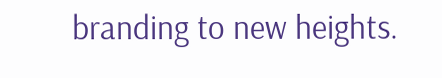branding to new heights.